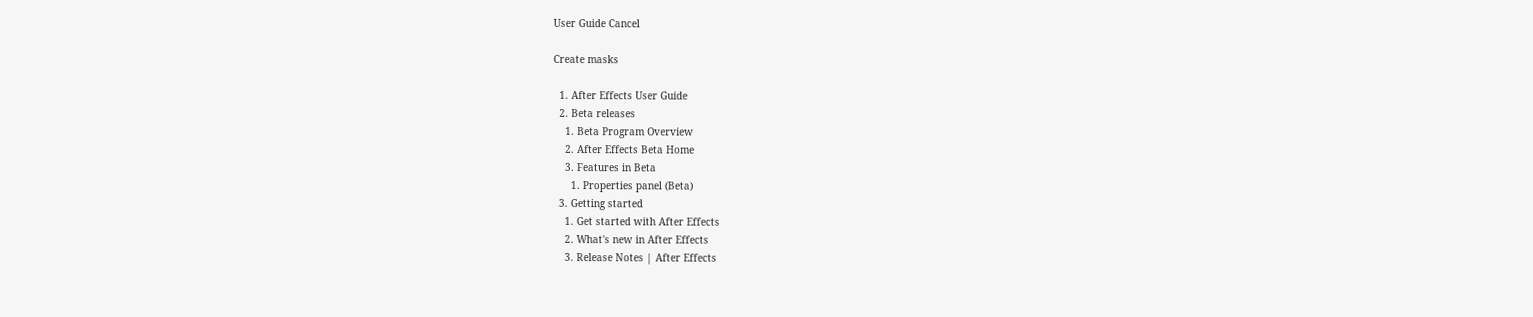User Guide Cancel

Create masks

  1. After Effects User Guide
  2. Beta releases
    1. Beta Program Overview
    2. After Effects Beta Home
    3. Features in Beta
      1. Properties panel (Beta)
  3. Getting started
    1. Get started with After Effects
    2. What's new in After Effects
    3. Release Notes | After Effects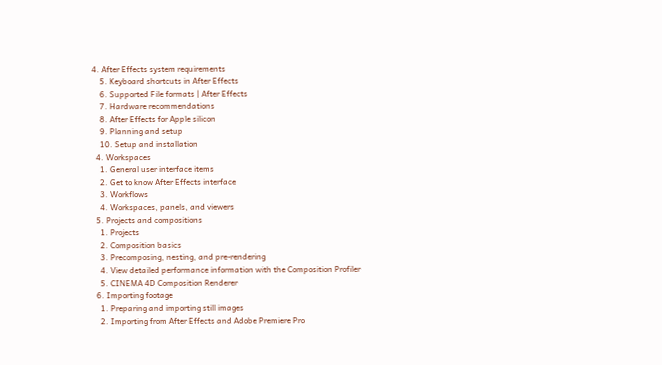4. After Effects system requirements
    5. Keyboard shortcuts in After Effects
    6. Supported File formats | After Effects
    7. Hardware recommendations
    8. After Effects for Apple silicon
    9. Planning and setup
    10. Setup and installation
  4. Workspaces
    1. General user interface items
    2. Get to know After Effects interface
    3. Workflows
    4. Workspaces, panels, and viewers
  5. Projects and compositions
    1. Projects
    2. Composition basics
    3. Precomposing, nesting, and pre-rendering
    4. View detailed performance information with the Composition Profiler
    5. CINEMA 4D Composition Renderer
  6. Importing footage
    1. Preparing and importing still images
    2. Importing from After Effects and Adobe Premiere Pro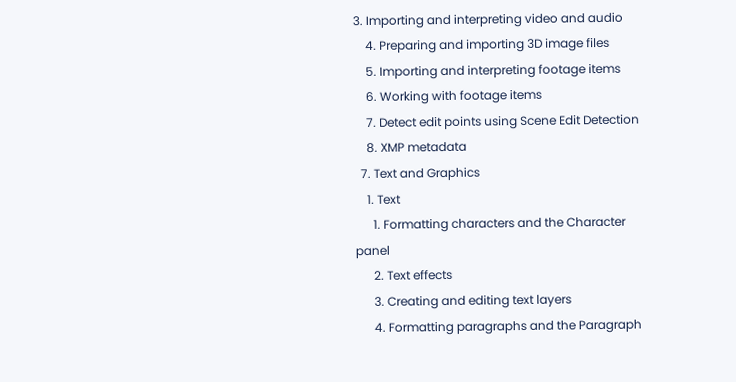3. Importing and interpreting video and audio
    4. Preparing and importing 3D image files
    5. Importing and interpreting footage items
    6. Working with footage items
    7. Detect edit points using Scene Edit Detection
    8. XMP metadata
  7. Text and Graphics
    1. Text
      1. Formatting characters and the Character panel
      2. Text effects
      3. Creating and editing text layers
      4. Formatting paragraphs and the Paragraph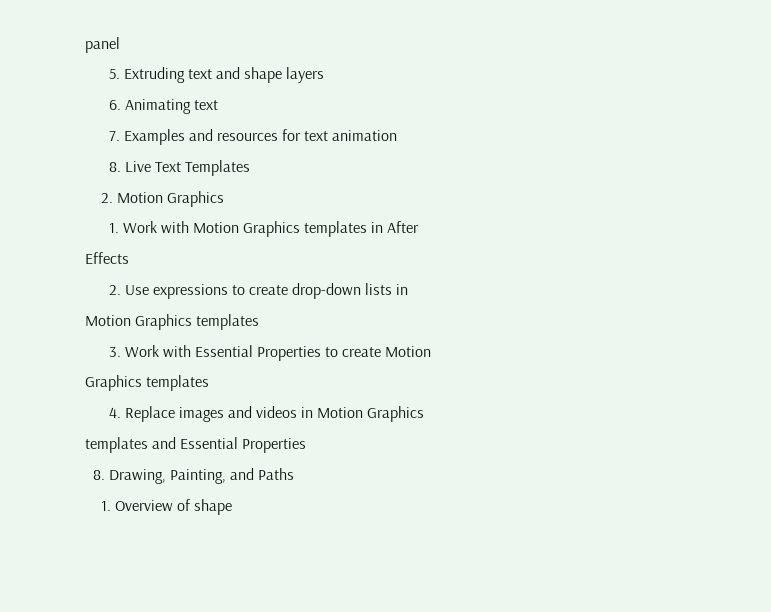panel
      5. Extruding text and shape layers
      6. Animating text
      7. Examples and resources for text animation
      8. Live Text Templates
    2. Motion Graphics
      1. Work with Motion Graphics templates in After Effects
      2. Use expressions to create drop-down lists in Motion Graphics templates
      3. Work with Essential Properties to create Motion Graphics templates
      4. Replace images and videos in Motion Graphics templates and Essential Properties
  8. Drawing, Painting, and Paths
    1. Overview of shape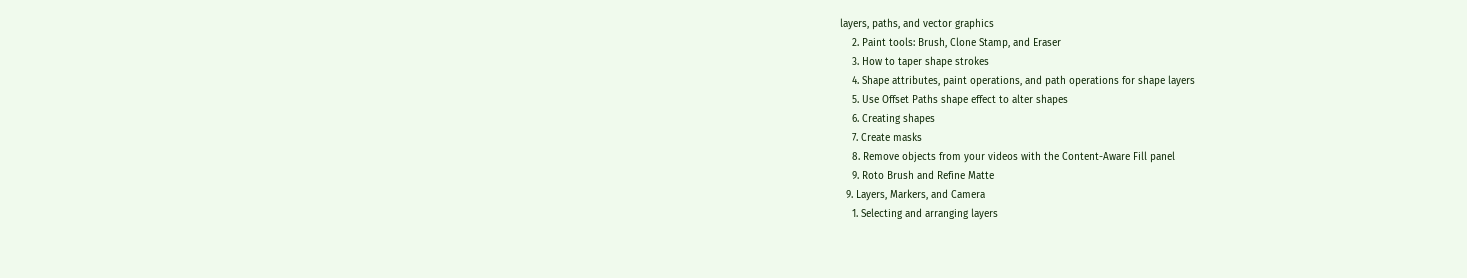layers, paths, and vector graphics
    2. Paint tools: Brush, Clone Stamp, and Eraser
    3. How to taper shape strokes
    4. Shape attributes, paint operations, and path operations for shape layers
    5. Use Offset Paths shape effect to alter shapes
    6. Creating shapes
    7. Create masks
    8. Remove objects from your videos with the Content-Aware Fill panel
    9. Roto Brush and Refine Matte
  9. Layers, Markers, and Camera
    1. Selecting and arranging layers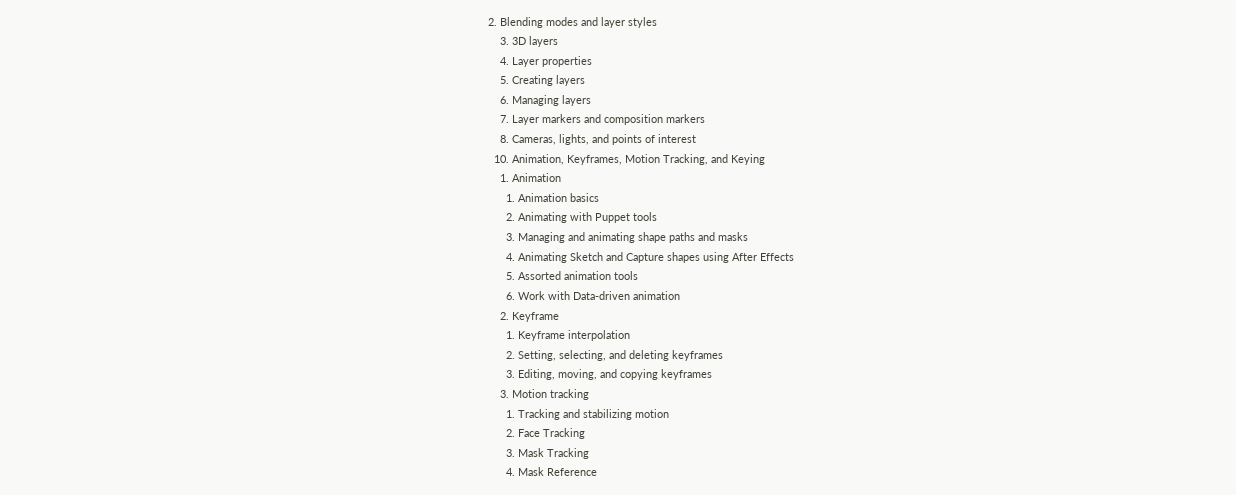2. Blending modes and layer styles
    3. 3D layers
    4. Layer properties
    5. Creating layers
    6. Managing layers
    7. Layer markers and composition markers
    8. Cameras, lights, and points of interest
  10. Animation, Keyframes, Motion Tracking, and Keying
    1. Animation
      1. Animation basics
      2. Animating with Puppet tools
      3. Managing and animating shape paths and masks
      4. Animating Sketch and Capture shapes using After Effects
      5. Assorted animation tools
      6. Work with Data-driven animation
    2. Keyframe
      1. Keyframe interpolation
      2. Setting, selecting, and deleting keyframes
      3. Editing, moving, and copying keyframes
    3. Motion tracking
      1. Tracking and stabilizing motion
      2. Face Tracking
      3. Mask Tracking
      4. Mask Reference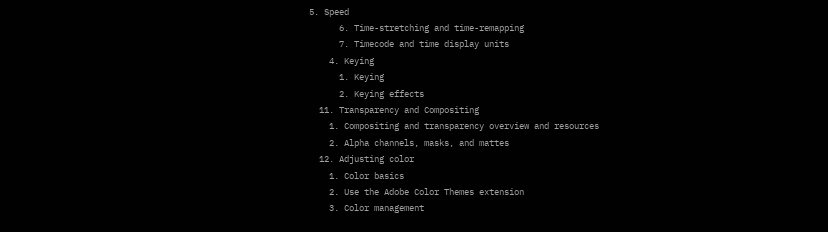5. Speed
      6. Time-stretching and time-remapping
      7. Timecode and time display units
    4. Keying
      1. Keying
      2. Keying effects
  11. Transparency and Compositing
    1. Compositing and transparency overview and resources
    2. Alpha channels, masks, and mattes
  12. Adjusting color
    1. Color basics
    2. Use the Adobe Color Themes extension
    3. Color management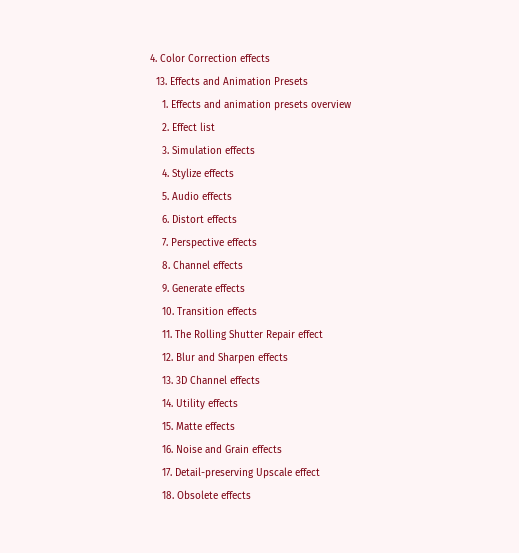4. Color Correction effects
  13. Effects and Animation Presets
    1. Effects and animation presets overview
    2. Effect list
    3. Simulation effects
    4. Stylize effects
    5. Audio effects
    6. Distort effects
    7. Perspective effects
    8. Channel effects
    9. Generate effects
    10. Transition effects
    11. The Rolling Shutter Repair effect
    12. Blur and Sharpen effects
    13. 3D Channel effects
    14. Utility effects
    15. Matte effects
    16. Noise and Grain effects
    17. Detail-preserving Upscale effect
    18. Obsolete effects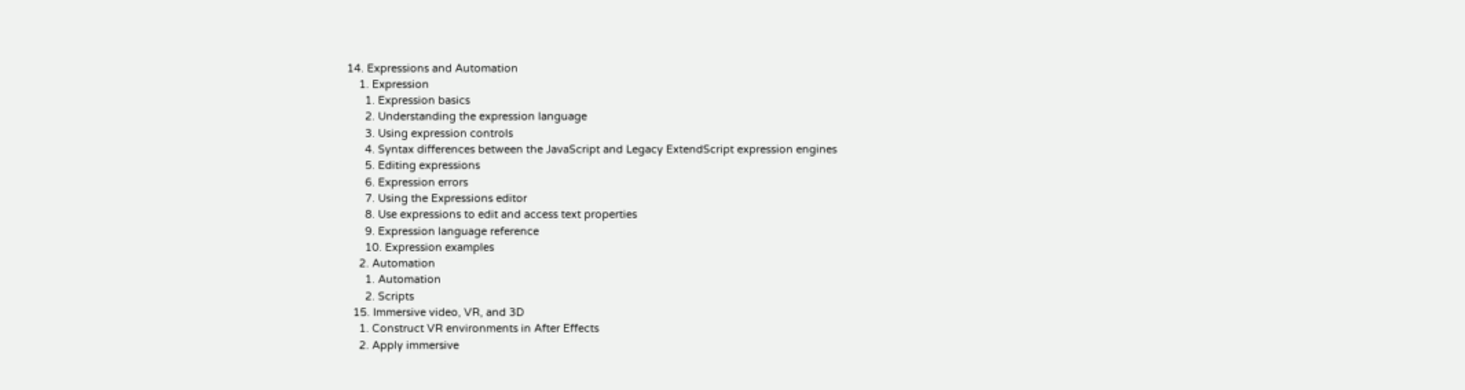14. Expressions and Automation
    1. Expression
      1. Expression basics
      2. Understanding the expression language
      3. Using expression controls
      4. Syntax differences between the JavaScript and Legacy ExtendScript expression engines
      5. Editing expressions
      6. Expression errors
      7. Using the Expressions editor
      8. Use expressions to edit and access text properties
      9. Expression language reference
      10. Expression examples
    2. Automation
      1. Automation
      2. Scripts
  15. Immersive video, VR, and 3D
    1. Construct VR environments in After Effects
    2. Apply immersive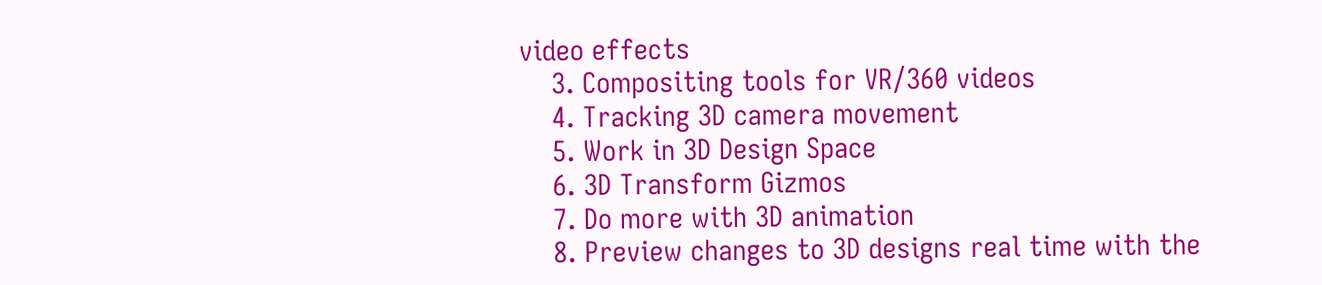video effects
    3. Compositing tools for VR/360 videos
    4. Tracking 3D camera movement
    5. Work in 3D Design Space
    6. 3D Transform Gizmos
    7. Do more with 3D animation
    8. Preview changes to 3D designs real time with the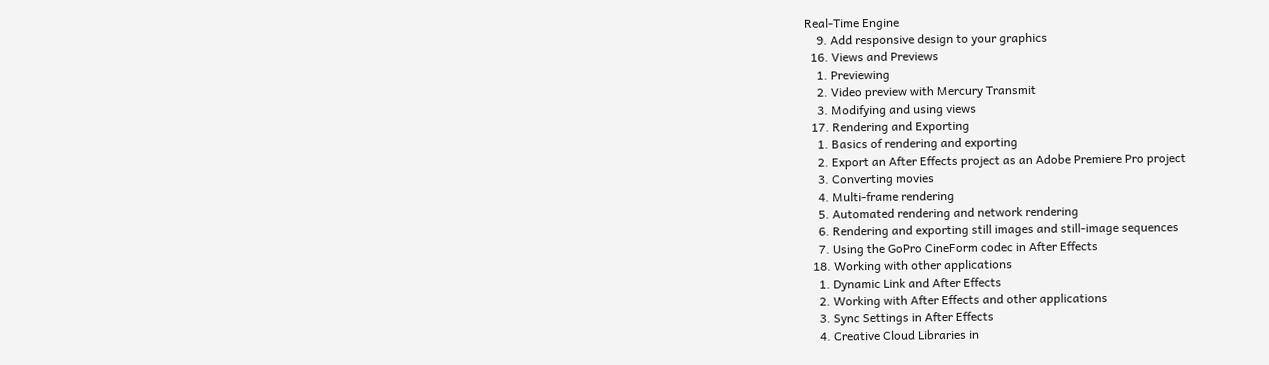Real-Time Engine
    9. Add responsive design to your graphics
  16. Views and Previews
    1. Previewing
    2. Video preview with Mercury Transmit
    3. Modifying and using views
  17. Rendering and Exporting
    1. Basics of rendering and exporting
    2. Export an After Effects project as an Adobe Premiere Pro project
    3. Converting movies
    4. Multi-frame rendering
    5. Automated rendering and network rendering
    6. Rendering and exporting still images and still-image sequences
    7. Using the GoPro CineForm codec in After Effects
  18. Working with other applications
    1. Dynamic Link and After Effects
    2. Working with After Effects and other applications
    3. Sync Settings in After Effects
    4. Creative Cloud Libraries in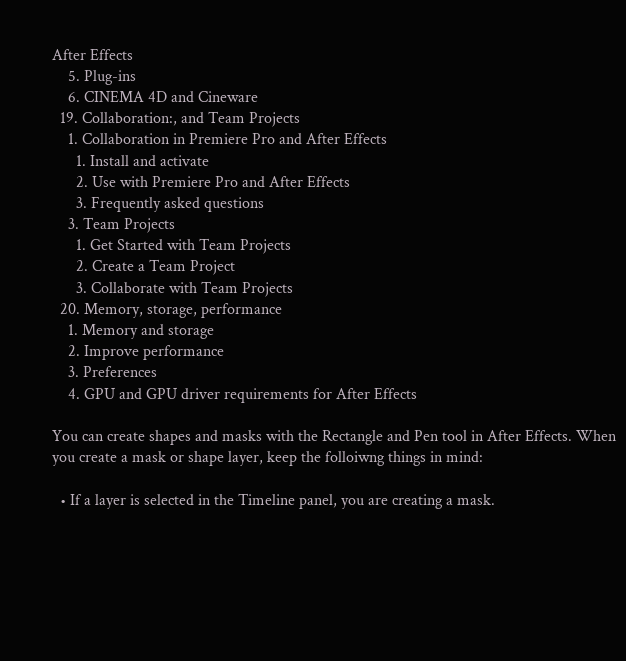After Effects
    5. Plug-ins
    6. CINEMA 4D and Cineware
  19. Collaboration:, and Team Projects
    1. Collaboration in Premiere Pro and After Effects
      1. Install and activate
      2. Use with Premiere Pro and After Effects
      3. Frequently asked questions
    3. Team Projects
      1. Get Started with Team Projects
      2. Create a Team Project
      3. Collaborate with Team Projects
  20. Memory, storage, performance
    1. Memory and storage
    2. Improve performance
    3. Preferences
    4. GPU and GPU driver requirements for After Effects

You can create shapes and masks with the Rectangle and Pen tool in After Effects. When you create a mask or shape layer, keep the folloiwng things in mind:

  • If a layer is selected in the Timeline panel, you are creating a mask.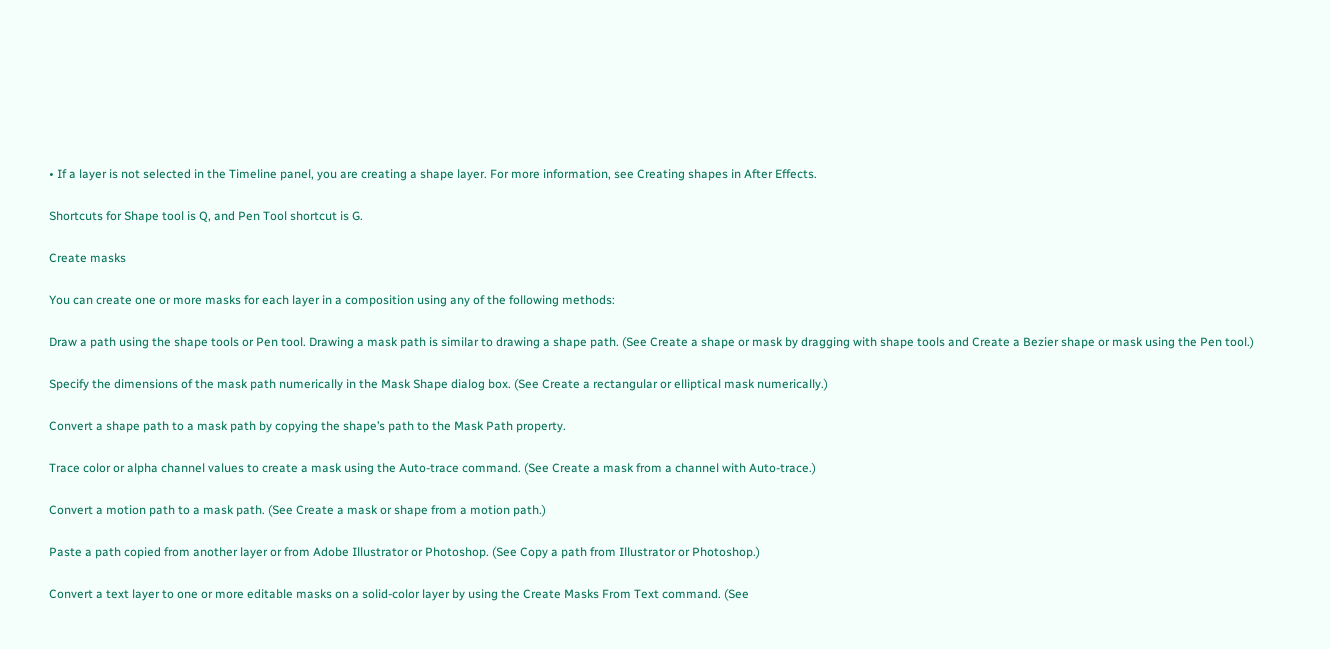• If a layer is not selected in the Timeline panel, you are creating a shape layer. For more information, see Creating shapes in After Effects.

Shortcuts for Shape tool is Q, and Pen Tool shortcut is G.

Create masks

You can create one or more masks for each layer in a composition using any of the following methods:

Draw a path using the shape tools or Pen tool. Drawing a mask path is similar to drawing a shape path. (See Create a shape or mask by dragging with shape tools and Create a Bezier shape or mask using the Pen tool.)

Specify the dimensions of the mask path numerically in the Mask Shape dialog box. (See Create a rectangular or elliptical mask numerically.)

Convert a shape path to a mask path by copying the shape’s path to the Mask Path property.

Trace color or alpha channel values to create a mask using the Auto-trace command. (See Create a mask from a channel with Auto-trace.)

Convert a motion path to a mask path. (See Create a mask or shape from a motion path.)

Paste a path copied from another layer or from Adobe Illustrator or Photoshop. (See Copy a path from Illustrator or Photoshop.)

Convert a text layer to one or more editable masks on a solid-color layer by using the Create Masks From Text command. (See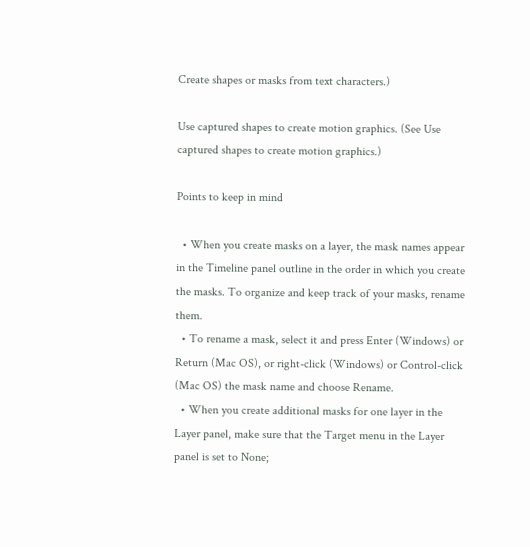Create shapes or masks from text characters.)

Use captured shapes to create motion graphics. (See Use captured shapes to create motion graphics.)

Points to keep in mind

  • When you create masks on a layer, the mask names appear in the Timeline panel outline in the order in which you create the masks. To organize and keep track of your masks, rename them.
  • To rename a mask, select it and press Enter (Windows) or Return (Mac OS), or right-click (Windows) or Control-click (Mac OS) the mask name and choose Rename.
  • When you create additional masks for one layer in the Layer panel, make sure that the Target menu in the Layer panel is set to None;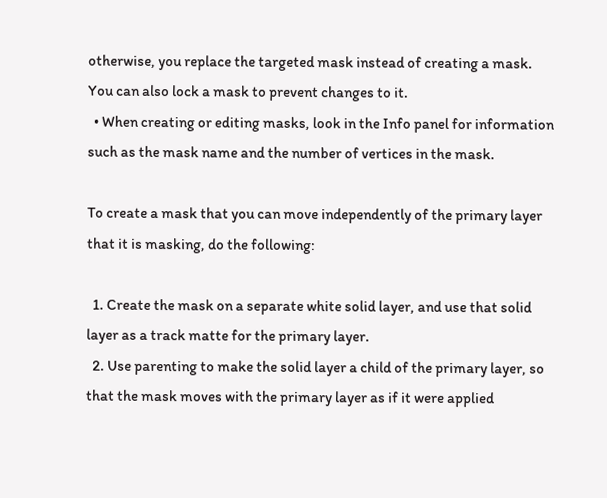otherwise, you replace the targeted mask instead of creating a mask. You can also lock a mask to prevent changes to it.
  • When creating or editing masks, look in the Info panel for information such as the mask name and the number of vertices in the mask.

To create a mask that you can move independently of the primary layer that it is masking, do the following:

  1. Create the mask on a separate white solid layer, and use that solid layer as a track matte for the primary layer.
  2. Use parenting to make the solid layer a child of the primary layer, so that the mask moves with the primary layer as if it were applied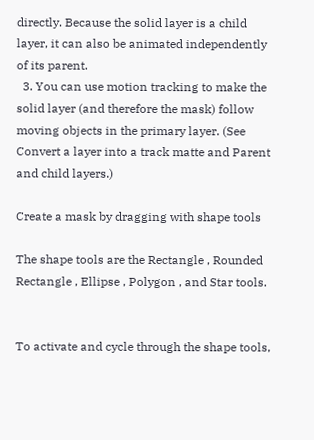directly. Because the solid layer is a child layer, it can also be animated independently of its parent.
  3. You can use motion tracking to make the solid layer (and therefore the mask) follow moving objects in the primary layer. (See Convert a layer into a track matte and Parent and child layers.)

Create a mask by dragging with shape tools

The shape tools are the Rectangle , Rounded Rectangle , Ellipse , Polygon , and Star tools.


To activate and cycle through the shape tools,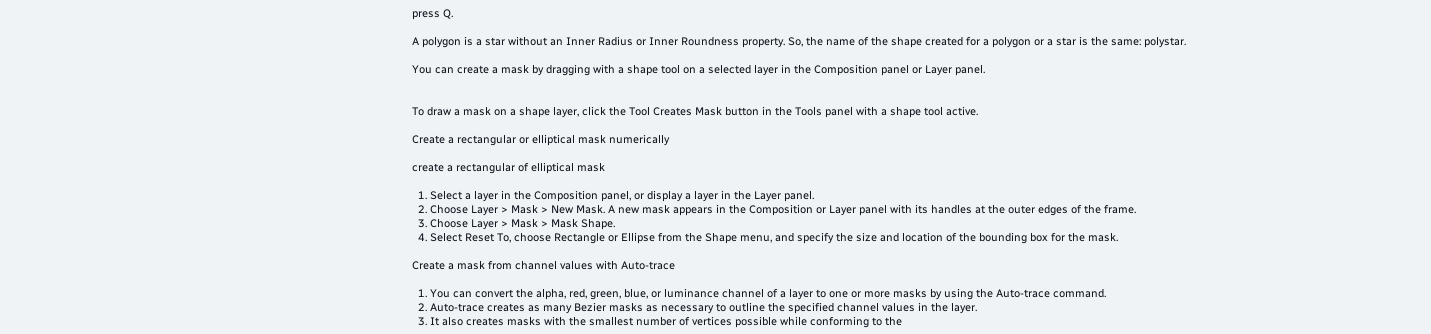press Q.

A polygon is a star without an Inner Radius or Inner Roundness property. So, the name of the shape created for a polygon or a star is the same: polystar.

You can create a mask by dragging with a shape tool on a selected layer in the Composition panel or Layer panel.


To draw a mask on a shape layer, click the Tool Creates Mask button in the Tools panel with a shape tool active.

Create a rectangular or elliptical mask numerically

create a rectangular of elliptical mask

  1. Select a layer in the Composition panel, or display a layer in the Layer panel.
  2. Choose Layer > Mask > New Mask. A new mask appears in the Composition or Layer panel with its handles at the outer edges of the frame.
  3. Choose Layer > Mask > Mask Shape.
  4. Select Reset To, choose Rectangle or Ellipse from the Shape menu, and specify the size and location of the bounding box for the mask.

Create a mask from channel values with Auto-trace

  1. You can convert the alpha, red, green, blue, or luminance channel of a layer to one or more masks by using the Auto-trace command.
  2. Auto-trace creates as many Bezier masks as necessary to outline the specified channel values in the layer.
  3. It also creates masks with the smallest number of vertices possible while conforming to the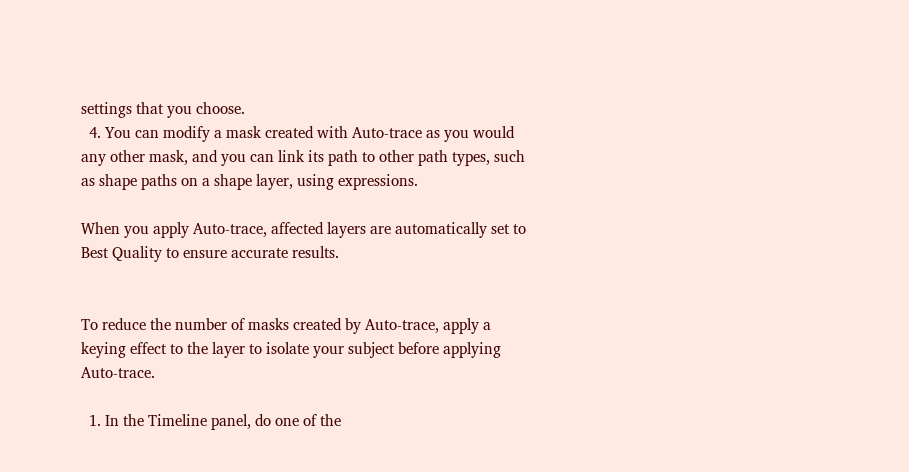settings that you choose.
  4. You can modify a mask created with Auto-trace as you would any other mask, and you can link its path to other path types, such as shape paths on a shape layer, using expressions.

When you apply Auto-trace, affected layers are automatically set to Best Quality to ensure accurate results.


To reduce the number of masks created by Auto-trace, apply a keying effect to the layer to isolate your subject before applying Auto-trace.

  1. In the Timeline panel, do one of the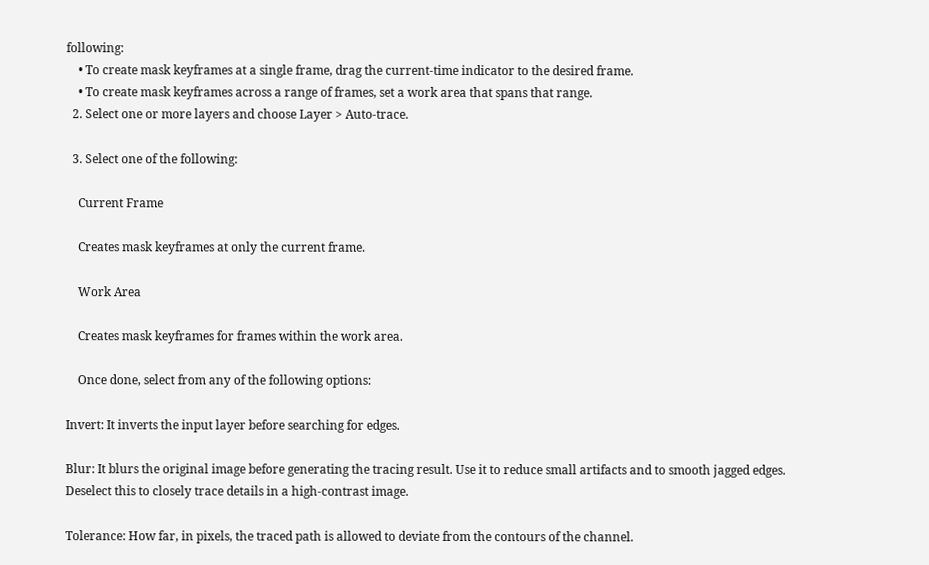following:
    • To create mask keyframes at a single frame, drag the current-time indicator to the desired frame.
    • To create mask keyframes across a range of frames, set a work area that spans that range.
  2. Select one or more layers and choose Layer > Auto-trace.

  3. Select one of the following:

    Current Frame

    Creates mask keyframes at only the current frame.

    Work Area

    Creates mask keyframes for frames within the work area.

    Once done, select from any of the following options:

Invert: It inverts the input layer before searching for edges.

Blur: It blurs the original image before generating the tracing result. Use it to reduce small artifacts and to smooth jagged edges. Deselect this to closely trace details in a high-contrast image.

Tolerance: How far, in pixels, the traced path is allowed to deviate from the contours of the channel.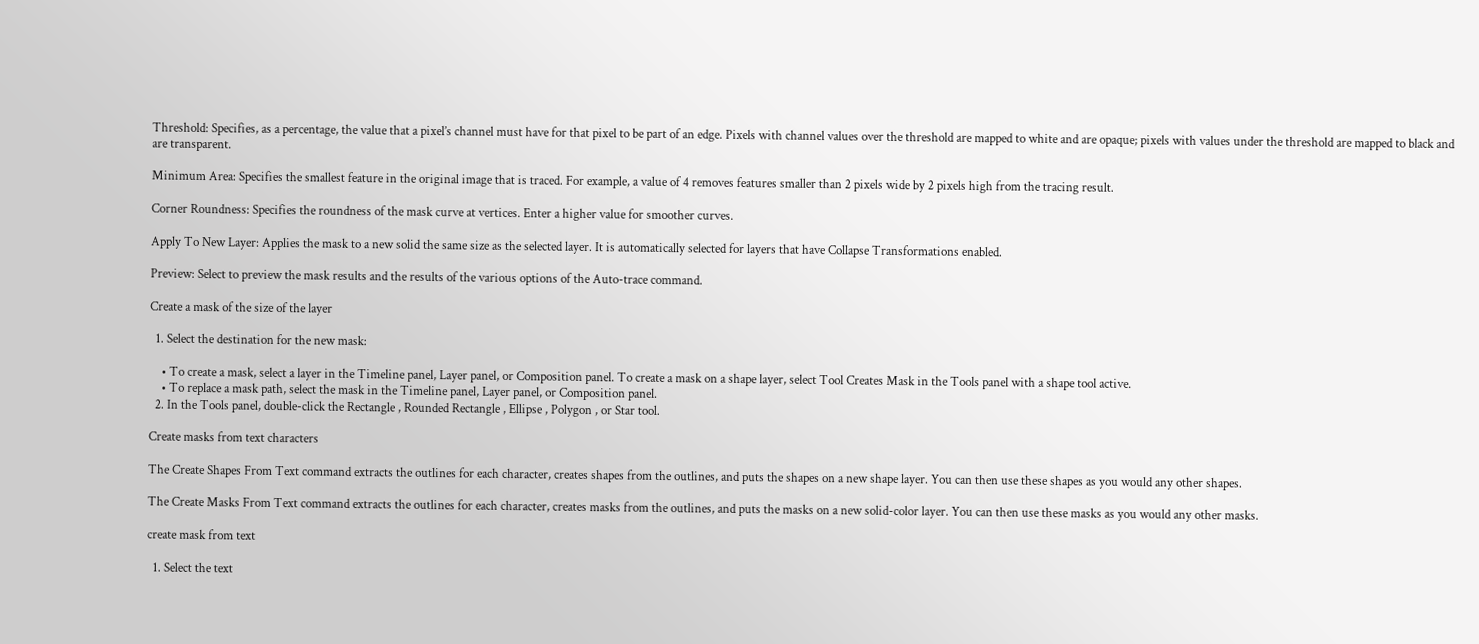Threshold: Specifies, as a percentage, the value that a pixel’s channel must have for that pixel to be part of an edge. Pixels with channel values over the threshold are mapped to white and are opaque; pixels with values under the threshold are mapped to black and are transparent.

Minimum Area: Specifies the smallest feature in the original image that is traced. For example, a value of 4 removes features smaller than 2 pixels wide by 2 pixels high from the tracing result.

Corner Roundness: Specifies the roundness of the mask curve at vertices. Enter a higher value for smoother curves.

Apply To New Layer: Applies the mask to a new solid the same size as the selected layer. It is automatically selected for layers that have Collapse Transformations enabled.

Preview: Select to preview the mask results and the results of the various options of the Auto-trace command.

Create a mask of the size of the layer

  1. Select the destination for the new mask:

    • To create a mask, select a layer in the Timeline panel, Layer panel, or Composition panel. To create a mask on a shape layer, select Tool Creates Mask in the Tools panel with a shape tool active.
    • To replace a mask path, select the mask in the Timeline panel, Layer panel, or Composition panel.
  2. In the Tools panel, double-click the Rectangle , Rounded Rectangle , Ellipse , Polygon , or Star tool.

Create masks from text characters

The Create Shapes From Text command extracts the outlines for each character, creates shapes from the outlines, and puts the shapes on a new shape layer. You can then use these shapes as you would any other shapes.

The Create Masks From Text command extracts the outlines for each character, creates masks from the outlines, and puts the masks on a new solid-color layer. You can then use these masks as you would any other masks.

create mask from text

  1. Select the text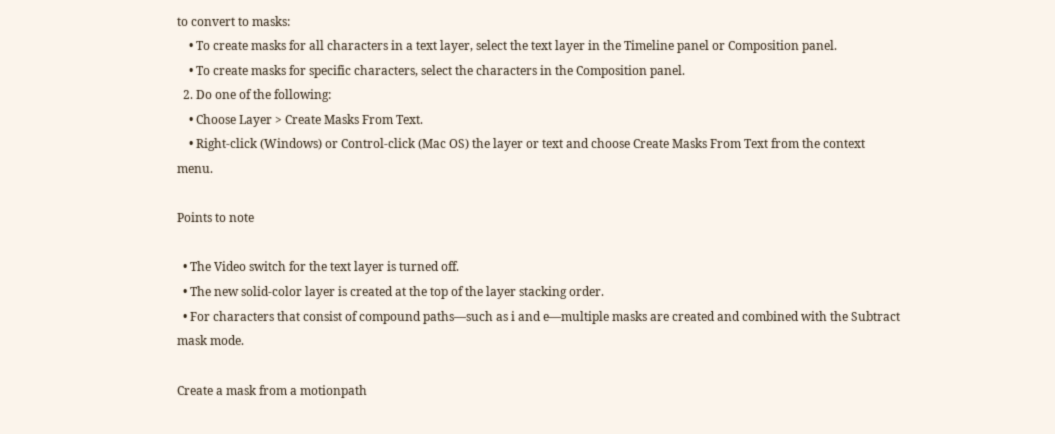to convert to masks:
    • To create masks for all characters in a text layer, select the text layer in the Timeline panel or Composition panel.
    • To create masks for specific characters, select the characters in the Composition panel.
  2. Do one of the following:
    • Choose Layer > Create Masks From Text.
    • Right-click (Windows) or Control-click (Mac OS) the layer or text and choose Create Masks From Text from the context menu.

Points to note

  • The Video switch for the text layer is turned off.
  • The new solid-color layer is created at the top of the layer stacking order.
  • For characters that consist of compound paths—such as i and e—multiple masks are created and combined with the Subtract mask mode.

Create a mask from a motionpath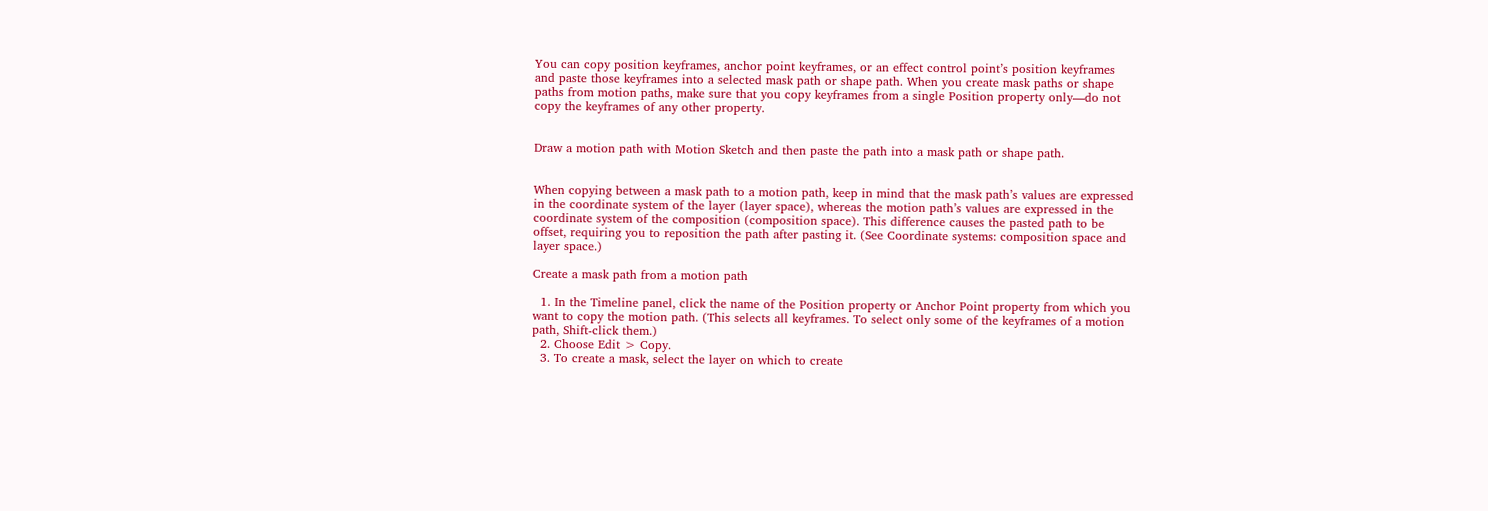You can copy position keyframes, anchor point keyframes, or an effect control point’s position keyframes and paste those keyframes into a selected mask path or shape path. When you create mask paths or shape paths from motion paths, make sure that you copy keyframes from a single Position property only—do not copy the keyframes of any other property.


Draw a motion path with Motion Sketch and then paste the path into a mask path or shape path.


When copying between a mask path to a motion path, keep in mind that the mask path’s values are expressed in the coordinate system of the layer (layer space), whereas the motion path’s values are expressed in the coordinate system of the composition (composition space). This difference causes the pasted path to be offset, requiring you to reposition the path after pasting it. (See Coordinate systems: composition space and layer space.)

Create a mask path from a motion path

  1. In the Timeline panel, click the name of the Position property or Anchor Point property from which you want to copy the motion path. (This selects all keyframes. To select only some of the keyframes of a motion path, Shift-click them.)
  2. Choose Edit > Copy.
  3. To create a mask, select the layer on which to create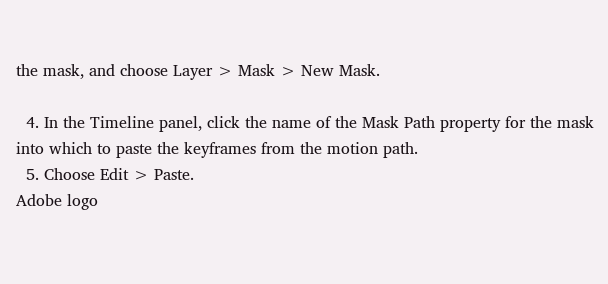the mask, and choose Layer > Mask > New Mask.

  4. In the Timeline panel, click the name of the Mask Path property for the mask into which to paste the keyframes from the motion path.
  5. Choose Edit > Paste.
Adobe logo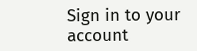Sign in to your account